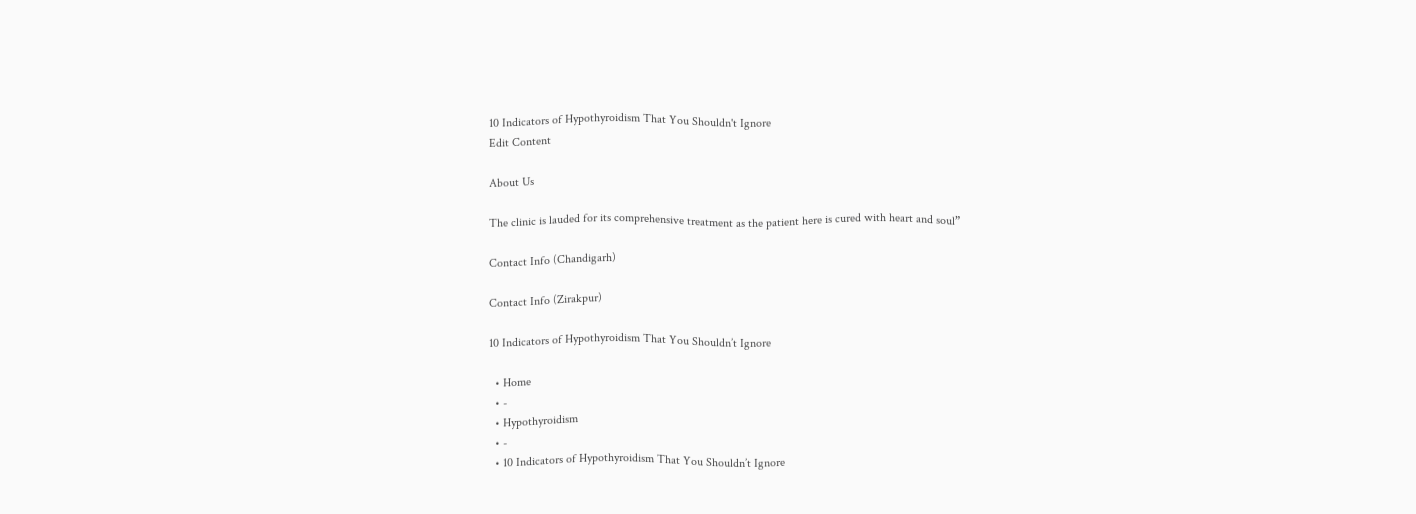10 Indicators of Hypothyroidism That You Shouldn't Ignore
Edit Content

About Us

The clinic is lauded for its comprehensive treatment as the patient here is cured with heart and soul”

Contact Info (Chandigarh)

Contact Info (Zirakpur)

10 Indicators of Hypothyroidism That You Shouldn’t Ignore

  • Home
  • -
  • Hypothyroidism
  • -
  • 10 Indicators of Hypothyroidism That You Shouldn’t Ignore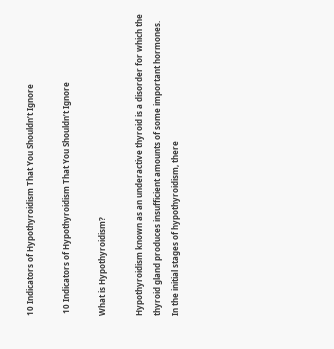10 Indicators of Hypothyroidism That You Shouldn’t Ignore

 10 Indicators of Hypothyroidism That You Shouldn’t Ignore

What is Hypothyroidism?

Hypothyroidism known as an underactive thyroid is a disorder for which the thyroid gland produces insufficient amounts of some important hormones. In the initial stages of hypothyroidism, there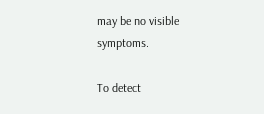may be no visible symptoms.

To detect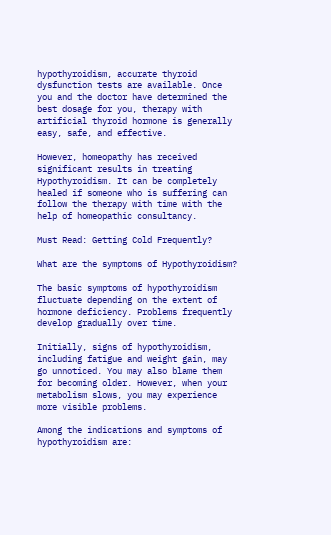hypothyroidism, accurate thyroid dysfunction tests are available. Once you and the doctor have determined the best dosage for you, therapy with artificial thyroid hormone is generally easy, safe, and effective.

However, homeopathy has received significant results in treating Hypothyroidism. It can be completely healed if someone who is suffering can follow the therapy with time with the help of homeopathic consultancy.

Must Read: Getting Cold Frequently?

What are the symptoms of Hypothyroidism?

The basic symptoms of hypothyroidism fluctuate depending on the extent of hormone deficiency. Problems frequently develop gradually over time.

Initially, signs of hypothyroidism, including fatigue and weight gain, may go unnoticed. You may also blame them for becoming older. However, when your metabolism slows, you may experience more visible problems.

Among the indications and symptoms of hypothyroidism are: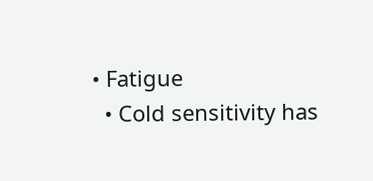• Fatigue
  • Cold sensitivity has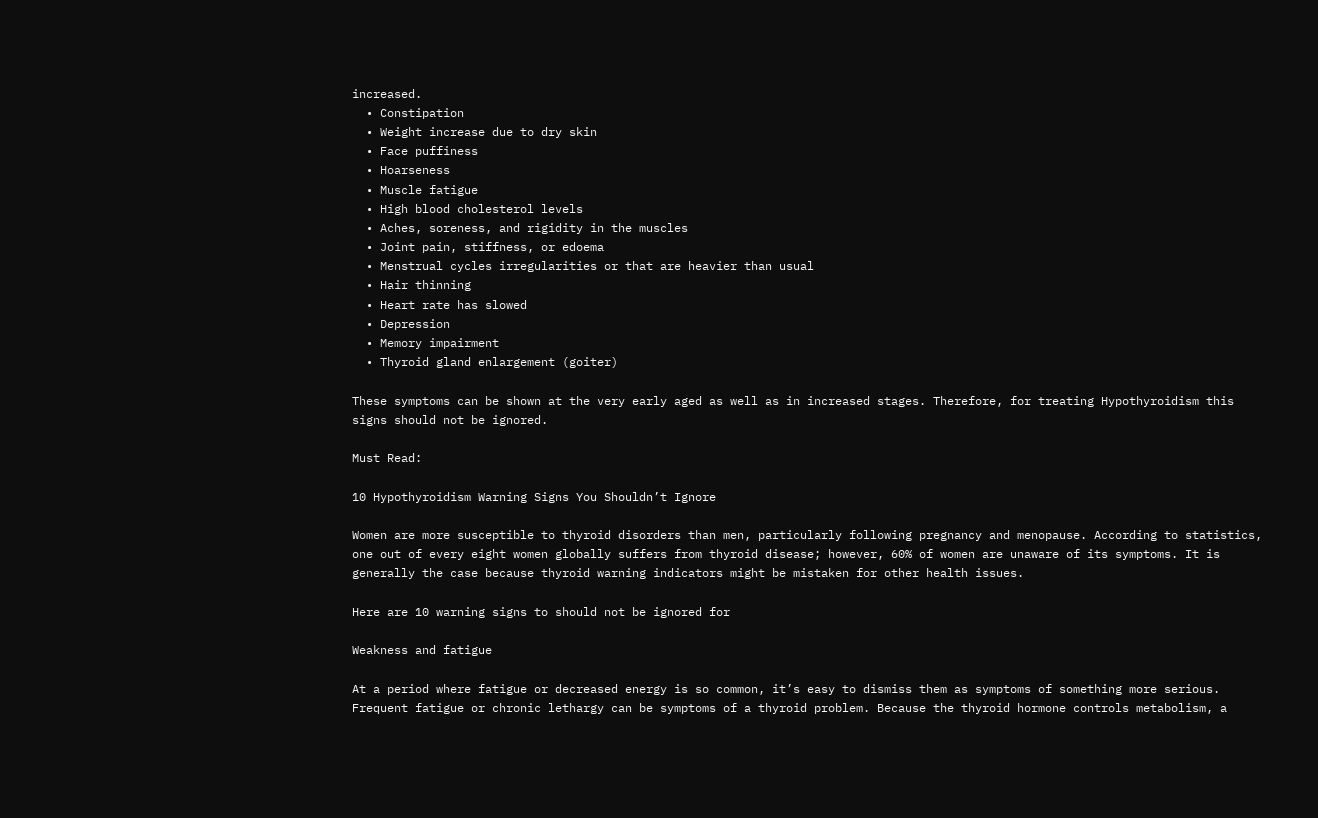increased.
  • Constipation
  • Weight increase due to dry skin
  • Face puffiness
  • Hoarseness
  • Muscle fatigue
  • High blood cholesterol levels
  • Aches, soreness, and rigidity in the muscles
  • Joint pain, stiffness, or edoema
  • Menstrual cycles irregularities or that are heavier than usual
  • Hair thinning
  • Heart rate has slowed
  • Depression
  • Memory impairment
  • Thyroid gland enlargement (goiter)

These symptoms can be shown at the very early aged as well as in increased stages. Therefore, for treating Hypothyroidism this signs should not be ignored.

Must Read:

10 Hypothyroidism Warning Signs You Shouldn’t Ignore

Women are more susceptible to thyroid disorders than men, particularly following pregnancy and menopause. According to statistics, one out of every eight women globally suffers from thyroid disease; however, 60% of women are unaware of its symptoms. It is generally the case because thyroid warning indicators might be mistaken for other health issues.

Here are 10 warning signs to should not be ignored for

Weakness and fatigue

At a period where fatigue or decreased energy is so common, it’s easy to dismiss them as symptoms of something more serious. Frequent fatigue or chronic lethargy can be symptoms of a thyroid problem. Because the thyroid hormone controls metabolism, a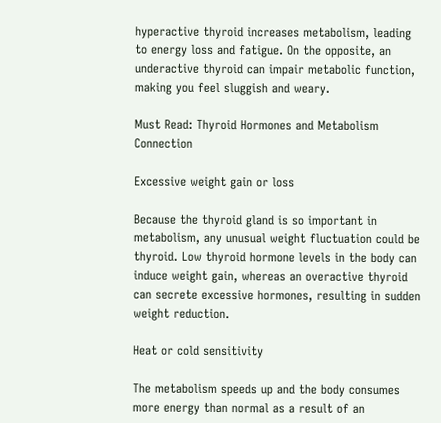hyperactive thyroid increases metabolism, leading to energy loss and fatigue. On the opposite, an underactive thyroid can impair metabolic function, making you feel sluggish and weary.

Must Read: Thyroid Hormones and Metabolism Connection

Excessive weight gain or loss

Because the thyroid gland is so important in metabolism, any unusual weight fluctuation could be thyroid. Low thyroid hormone levels in the body can induce weight gain, whereas an overactive thyroid can secrete excessive hormones, resulting in sudden weight reduction.

Heat or cold sensitivity

The metabolism speeds up and the body consumes more energy than normal as a result of an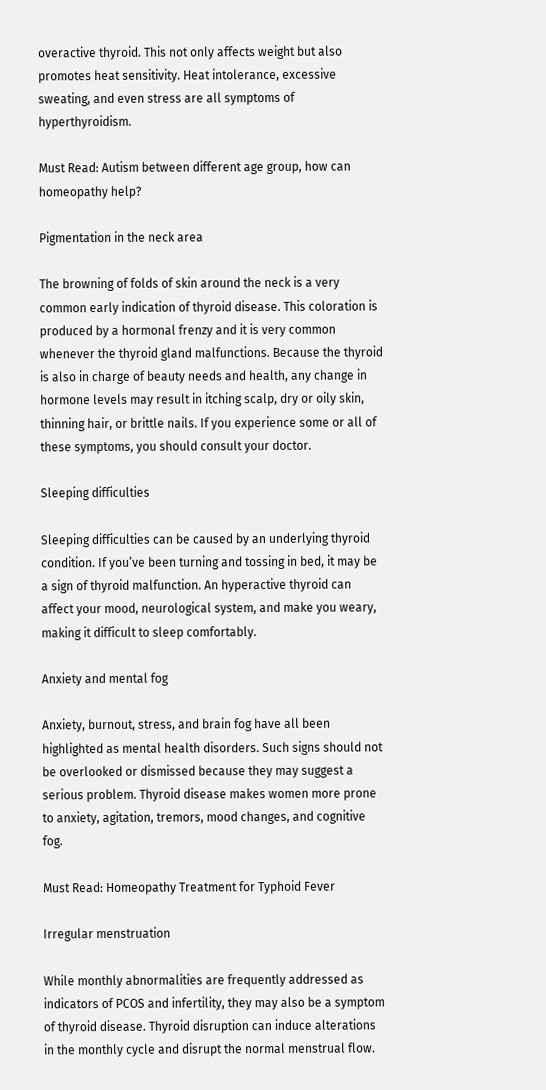overactive thyroid. This not only affects weight but also promotes heat sensitivity. Heat intolerance, excessive sweating, and even stress are all symptoms of hyperthyroidism.

Must Read: Autism between different age group, how can homeopathy help?

Pigmentation in the neck area

The browning of folds of skin around the neck is a very common early indication of thyroid disease. This coloration is produced by a hormonal frenzy and it is very common whenever the thyroid gland malfunctions. Because the thyroid is also in charge of beauty needs and health, any change in hormone levels may result in itching scalp, dry or oily skin, thinning hair, or brittle nails. If you experience some or all of these symptoms, you should consult your doctor.

Sleeping difficulties

Sleeping difficulties can be caused by an underlying thyroid condition. If you’ve been turning and tossing in bed, it may be a sign of thyroid malfunction. An hyperactive thyroid can affect your mood, neurological system, and make you weary, making it difficult to sleep comfortably.

Anxiety and mental fog

Anxiety, burnout, stress, and brain fog have all been highlighted as mental health disorders. Such signs should not be overlooked or dismissed because they may suggest a serious problem. Thyroid disease makes women more prone to anxiety, agitation, tremors, mood changes, and cognitive fog.

Must Read: Homeopathy Treatment for Typhoid Fever

Irregular menstruation

While monthly abnormalities are frequently addressed as indicators of PCOS and infertility, they may also be a symptom of thyroid disease. Thyroid disruption can induce alterations in the monthly cycle and disrupt the normal menstrual flow.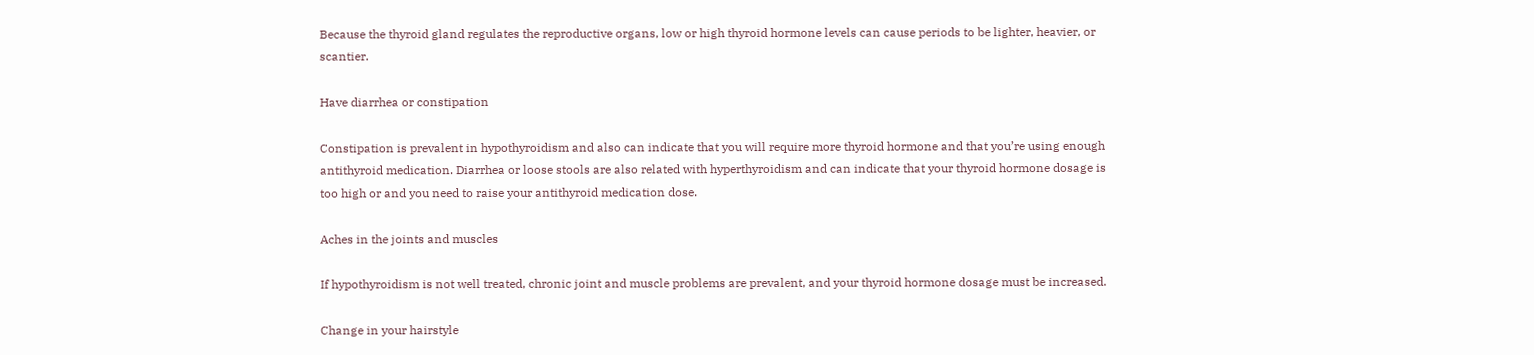Because the thyroid gland regulates the reproductive organs, low or high thyroid hormone levels can cause periods to be lighter, heavier, or scantier.

Have diarrhea or constipation

Constipation is prevalent in hypothyroidism and also can indicate that you will require more thyroid hormone and that you’re using enough antithyroid medication. Diarrhea or loose stools are also related with hyperthyroidism and can indicate that your thyroid hormone dosage is too high or and you need to raise your antithyroid medication dose.

Aches in the joints and muscles

If hypothyroidism is not well treated, chronic joint and muscle problems are prevalent, and your thyroid hormone dosage must be increased.

Change in your hairstyle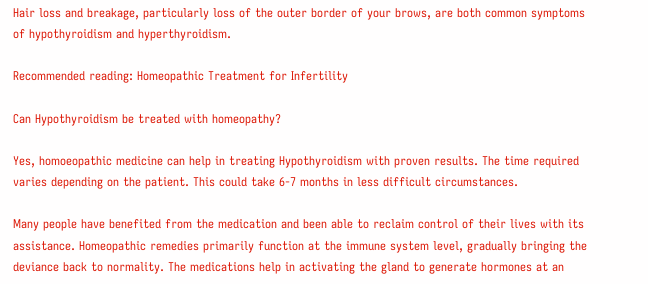Hair loss and breakage, particularly loss of the outer border of your brows, are both common symptoms of hypothyroidism and hyperthyroidism.

Recommended reading: Homeopathic Treatment for Infertility

Can Hypothyroidism be treated with homeopathy?

Yes, homoeopathic medicine can help in treating Hypothyroidism with proven results. The time required varies depending on the patient. This could take 6-7 months in less difficult circumstances.

Many people have benefited from the medication and been able to reclaim control of their lives with its assistance. Homeopathic remedies primarily function at the immune system level, gradually bringing the deviance back to normality. The medications help in activating the gland to generate hormones at an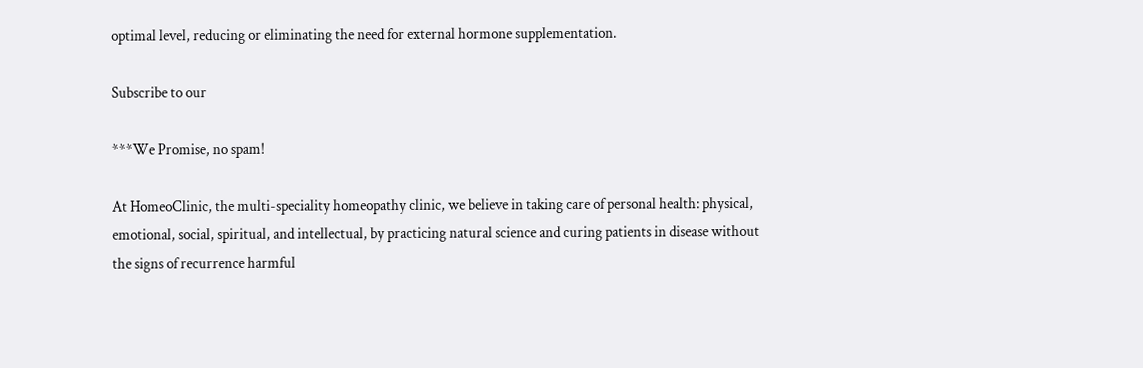optimal level, reducing or eliminating the need for external hormone supplementation.

Subscribe to our

***We Promise, no spam!

At HomeoClinic, the multi-speciality homeopathy clinic, we believe in taking care of personal health: physical, emotional, social, spiritual, and intellectual, by practicing natural science and curing patients in disease without the signs of recurrence harmful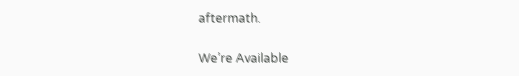aftermath.

We’re Available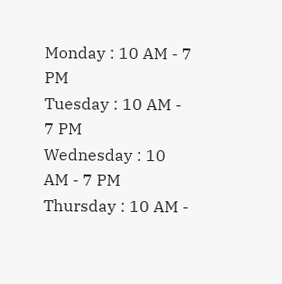Monday : 10 AM - 7 PM
Tuesday : 10 AM - 7 PM
Wednesday : 10 AM - 7 PM
Thursday : 10 AM -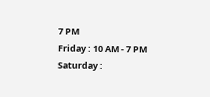7 PM
Friday : 10 AM - 7 PM
Saturday :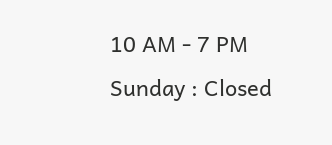10 AM - 7 PM
Sunday : Closed